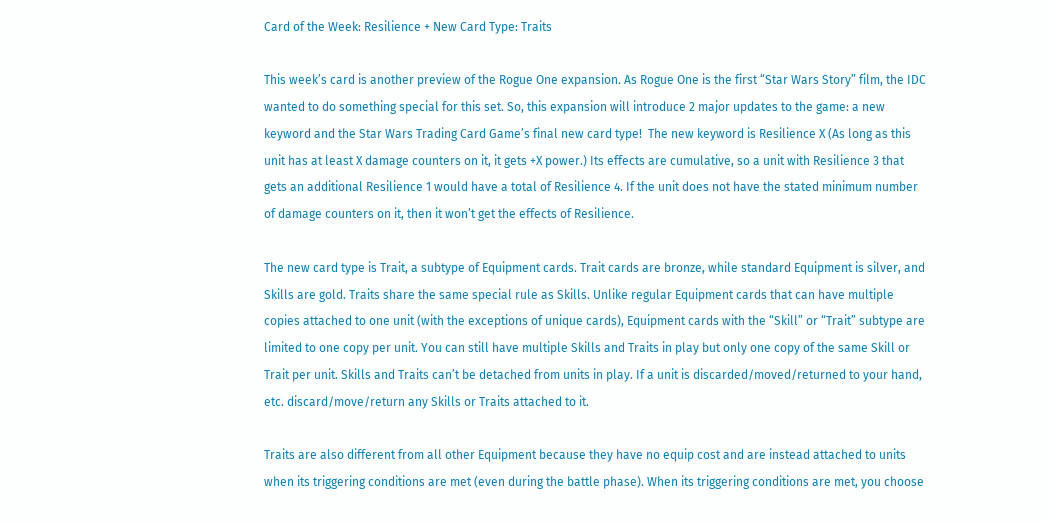Card of the Week: Resilience + New Card Type: Traits

This week’s card is another preview of the Rogue One expansion. As Rogue One is the first “Star Wars Story” film, the IDC wanted to do something special for this set. So, this expansion will introduce 2 major updates to the game: a new keyword and the Star Wars Trading Card Game’s final new card type!  The new keyword is Resilience X (As long as this unit has at least X damage counters on it, it gets +X power.) Its effects are cumulative, so a unit with Resilience 3 that gets an additional Resilience 1 would have a total of Resilience 4. If the unit does not have the stated minimum number of damage counters on it, then it won’t get the effects of Resilience.

The new card type is Trait, a subtype of Equipment cards. Trait cards are bronze, while standard Equipment is silver, and Skills are gold. Traits share the same special rule as Skills. Unlike regular Equipment cards that can have multiple copies attached to one unit (with the exceptions of unique cards), Equipment cards with the “Skill” or “Trait” subtype are limited to one copy per unit. You can still have multiple Skills and Traits in play but only one copy of the same Skill or Trait per unit. Skills and Traits can’t be detached from units in play. If a unit is discarded/moved/returned to your hand, etc. discard/move/return any Skills or Traits attached to it.

Traits are also different from all other Equipment because they have no equip cost and are instead attached to units when its triggering conditions are met (even during the battle phase). When its triggering conditions are met, you choose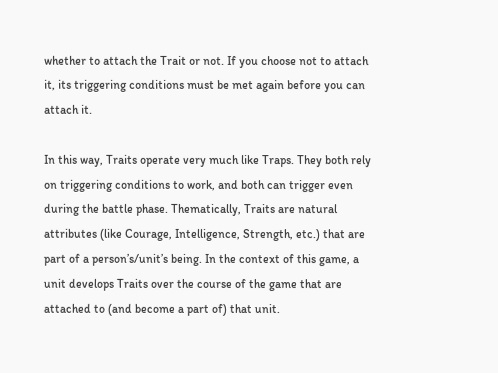whether to attach the Trait or not. If you choose not to attach it, its triggering conditions must be met again before you can attach it.

In this way, Traits operate very much like Traps. They both rely on triggering conditions to work, and both can trigger even during the battle phase. Thematically, Traits are natural attributes (like Courage, Intelligence, Strength, etc.) that are part of a person’s/unit’s being. In the context of this game, a unit develops Traits over the course of the game that are attached to (and become a part of) that unit.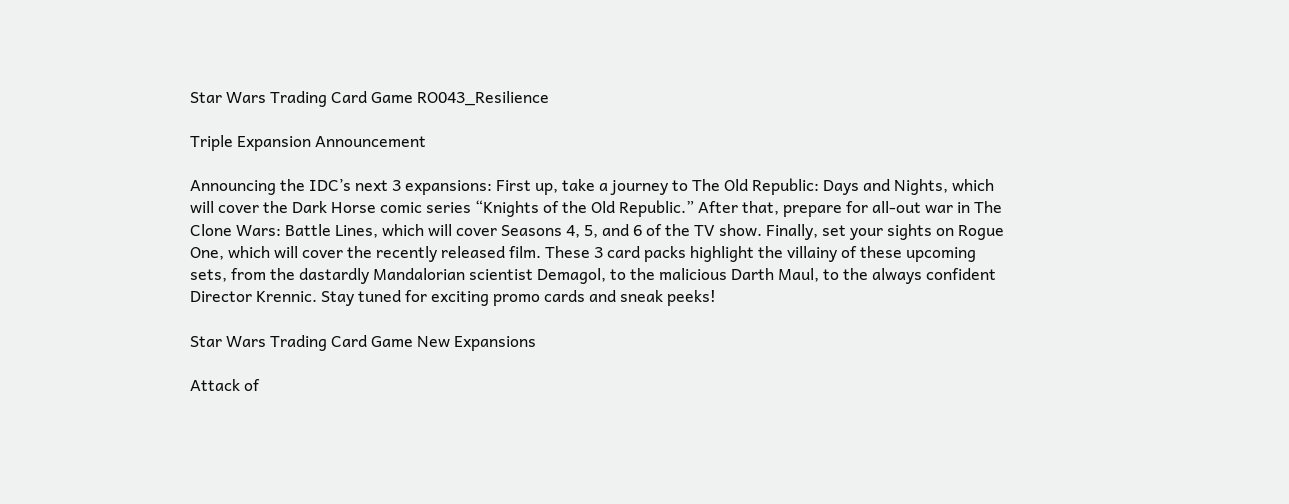Star Wars Trading Card Game RO043_Resilience

Triple Expansion Announcement

Announcing the IDC’s next 3 expansions: First up, take a journey to The Old Republic: Days and Nights, which will cover the Dark Horse comic series “Knights of the Old Republic.” After that, prepare for all-out war in The Clone Wars: Battle Lines, which will cover Seasons 4, 5, and 6 of the TV show. Finally, set your sights on Rogue One, which will cover the recently released film. These 3 card packs highlight the villainy of these upcoming sets, from the dastardly Mandalorian scientist Demagol, to the malicious Darth Maul, to the always confident Director Krennic. Stay tuned for exciting promo cards and sneak peeks!

Star Wars Trading Card Game New Expansions

Attack of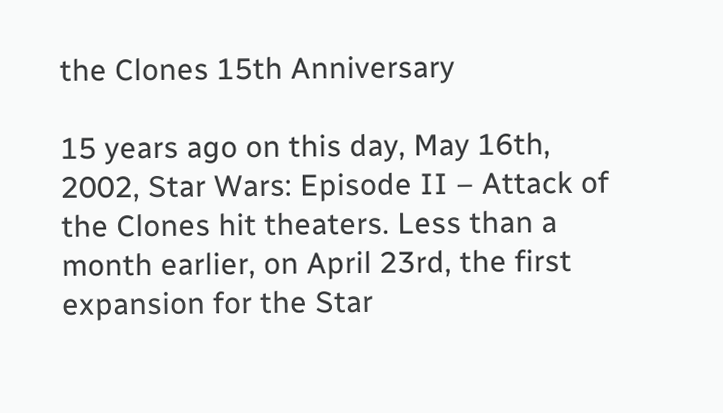the Clones 15th Anniversary

15 years ago on this day, May 16th, 2002, Star Wars: Episode II – Attack of the Clones hit theaters. Less than a month earlier, on April 23rd, the first expansion for the Star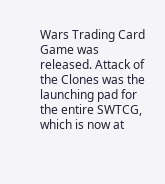Wars Trading Card Game was released. Attack of the Clones was the launching pad for the entire SWTCG, which is now at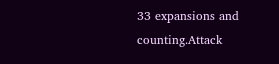33 expansions and counting.Attack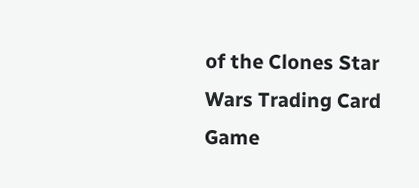of the Clones Star Wars Trading Card Game